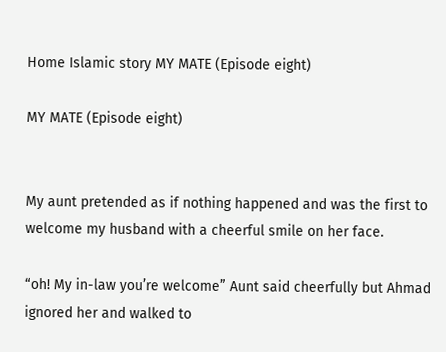Home Islamic story MY MATE (Episode eight)

MY MATE (Episode eight)


My aunt pretended as if nothing happened and was the first to welcome my husband with a cheerful smile on her face.

“oh! My in-law you’re welcome” Aunt said cheerfully but Ahmad ignored her and walked to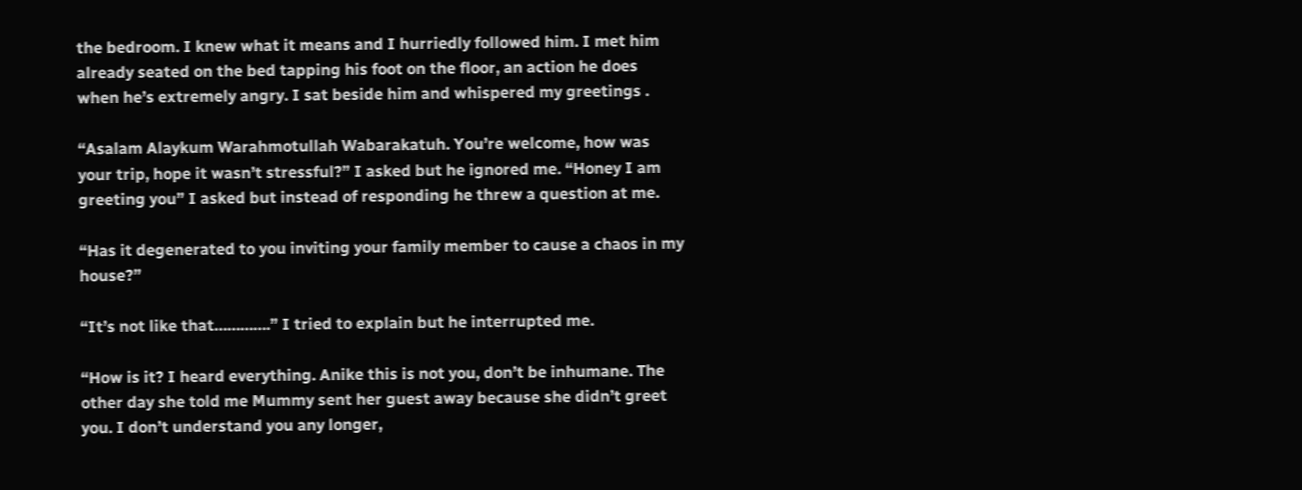the bedroom. I knew what it means and I hurriedly followed him. I met him already seated on the bed tapping his foot on the floor, an action he does when he’s extremely angry. I sat beside him and whispered my greetings .

“Asalam Alaykum Warahmotullah Wabarakatuh. You’re welcome, how was your trip, hope it wasn’t stressful?” I asked but he ignored me. “Honey I am greeting you” I asked but instead of responding he threw a question at me.

“Has it degenerated to you inviting your family member to cause a chaos in my house?”

“It’s not like that………….” I tried to explain but he interrupted me.

“How is it? I heard everything. Anike this is not you, don’t be inhumane. The other day she told me Mummy sent her guest away because she didn’t greet you. I don’t understand you any longer,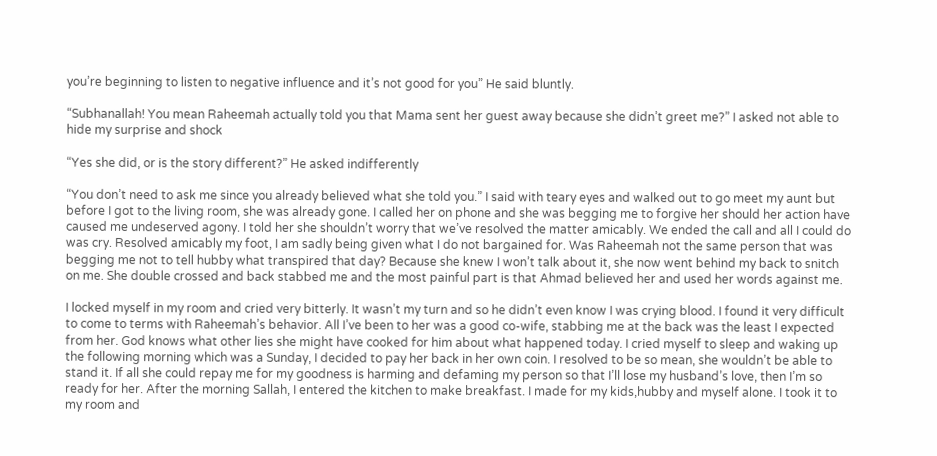you’re beginning to listen to negative influence and it’s not good for you” He said bluntly.

“Subhanallah! You mean Raheemah actually told you that Mama sent her guest away because she didn’t greet me?” I asked not able to hide my surprise and shock

“Yes she did, or is the story different?” He asked indifferently

“You don’t need to ask me since you already believed what she told you.” I said with teary eyes and walked out to go meet my aunt but before I got to the living room, she was already gone. I called her on phone and she was begging me to forgive her should her action have caused me undeserved agony. I told her she shouldn’t worry that we’ve resolved the matter amicably. We ended the call and all I could do was cry. Resolved amicably my foot, I am sadly being given what I do not bargained for. Was Raheemah not the same person that was begging me not to tell hubby what transpired that day? Because she knew I won’t talk about it, she now went behind my back to snitch on me. She double crossed and back stabbed me and the most painful part is that Ahmad believed her and used her words against me.

I locked myself in my room and cried very bitterly. It wasn’t my turn and so he didn’t even know I was crying blood. I found it very difficult to come to terms with Raheemah’s behavior. All I’ve been to her was a good co-wife, stabbing me at the back was the least I expected from her. God knows what other lies she might have cooked for him about what happened today. I cried myself to sleep and waking up the following morning which was a Sunday, I decided to pay her back in her own coin. I resolved to be so mean, she wouldn’t be able to stand it. If all she could repay me for my goodness is harming and defaming my person so that I’ll lose my husband’s love, then I’m so ready for her. After the morning Sallah, I entered the kitchen to make breakfast. I made for my kids,hubby and myself alone. I took it to my room and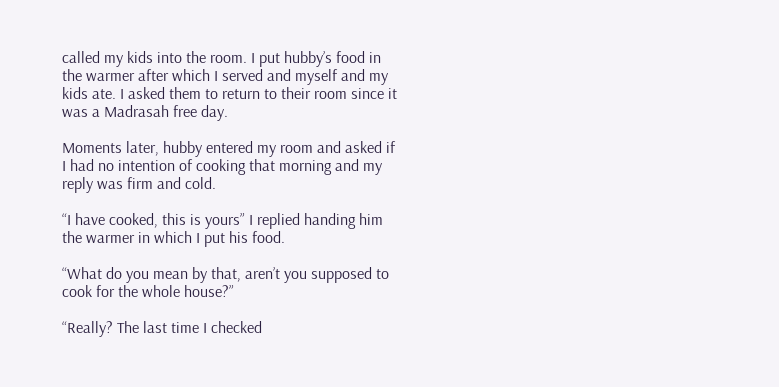called my kids into the room. I put hubby’s food in the warmer after which I served and myself and my kids ate. I asked them to return to their room since it was a Madrasah free day.

Moments later, hubby entered my room and asked if I had no intention of cooking that morning and my reply was firm and cold.

“I have cooked, this is yours” I replied handing him the warmer in which I put his food.

“What do you mean by that, aren’t you supposed to cook for the whole house?”

“Really? The last time I checked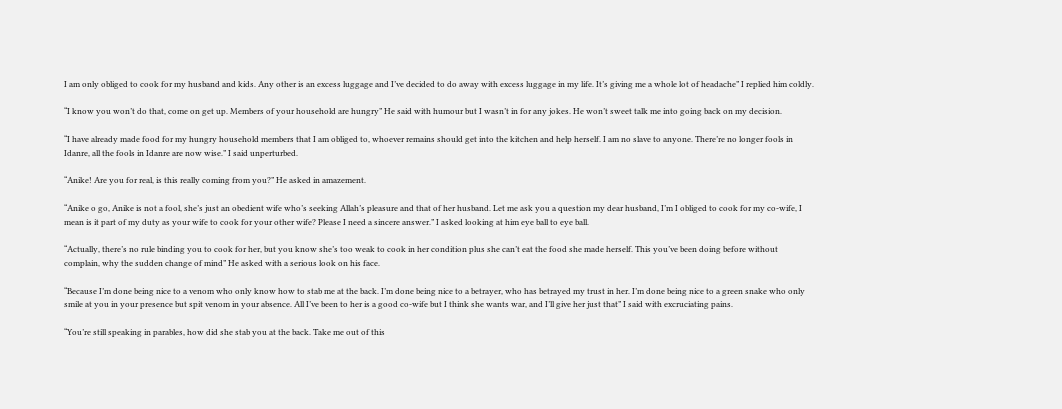I am only obliged to cook for my husband and kids. Any other is an excess luggage and I’ve decided to do away with excess luggage in my life. It’s giving me a whole lot of headache” I replied him coldly.

“I know you won’t do that, come on get up. Members of your household are hungry” He said with humour but I wasn’t in for any jokes. He won’t sweet talk me into going back on my decision.

“I have already made food for my hungry household members that I am obliged to, whoever remains should get into the kitchen and help herself. I am no slave to anyone. There’re no longer fools in Idanre, all the fools in Idanre are now wise.” I said unperturbed.

“Anike! Are you for real, is this really coming from you?” He asked in amazement.

“Anike o go, Anike is not a fool, she’s just an obedient wife who’s seeking Allah’s pleasure and that of her husband. Let me ask you a question my dear husband, I’m I obliged to cook for my co-wife, I mean is it part of my duty as your wife to cook for your other wife? Please I need a sincere answer.” I asked looking at him eye ball to eye ball.

“Actually, there’s no rule binding you to cook for her, but you know she’s too weak to cook in her condition plus she can’t eat the food she made herself. This you’ve been doing before without complain, why the sudden change of mind” He asked with a serious look on his face.

“Because I’m done being nice to a venom who only know how to stab me at the back. I’m done being nice to a betrayer, who has betrayed my trust in her. I’m done being nice to a green snake who only smile at you in your presence but spit venom in your absence. All I’ve been to her is a good co-wife but I think she wants war, and I’ll give her just that” I said with excruciating pains.

“You’re still speaking in parables, how did she stab you at the back. Take me out of this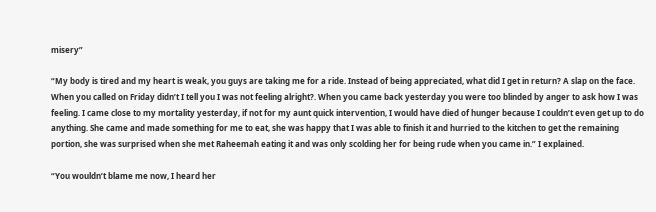misery”

“My body is tired and my heart is weak, you guys are taking me for a ride. Instead of being appreciated, what did I get in return? A slap on the face. When you called on Friday didn’t I tell you I was not feeling alright?. When you came back yesterday you were too blinded by anger to ask how I was feeling. I came close to my mortality yesterday, if not for my aunt quick intervention, I would have died of hunger because I couldn’t even get up to do anything. She came and made something for me to eat, she was happy that I was able to finish it and hurried to the kitchen to get the remaining portion, she was surprised when she met Raheemah eating it and was only scolding her for being rude when you came in.” I explained.

“You wouldn’t blame me now, I heard her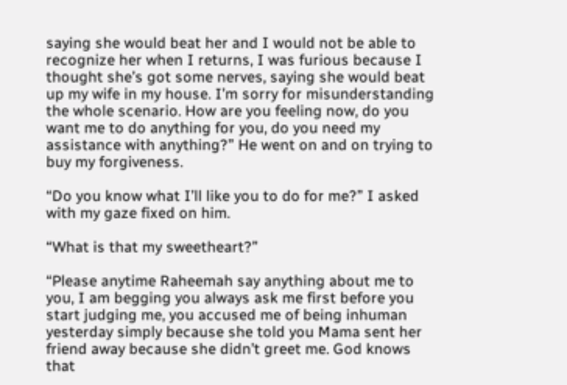saying she would beat her and I would not be able to recognize her when I returns, I was furious because I thought she’s got some nerves, saying she would beat up my wife in my house. I’m sorry for misunderstanding the whole scenario. How are you feeling now, do you want me to do anything for you, do you need my assistance with anything?” He went on and on trying to buy my forgiveness.

“Do you know what I’ll like you to do for me?” I asked with my gaze fixed on him.

“What is that my sweetheart?”

“Please anytime Raheemah say anything about me to you, I am begging you always ask me first before you start judging me, you accused me of being inhuman yesterday simply because she told you Mama sent her friend away because she didn’t greet me. God knows that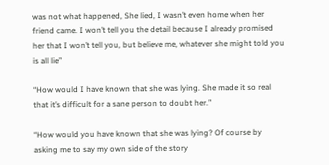was not what happened, She lied, I wasn’t even home when her friend came. I won’t tell you the detail because I already promised her that I won’t tell you, but believe me, whatever she might told you is all lie”

“How would I have known that she was lying. She made it so real that it’s difficult for a sane person to doubt her.”

“How would you have known that she was lying? Of course by asking me to say my own side of the story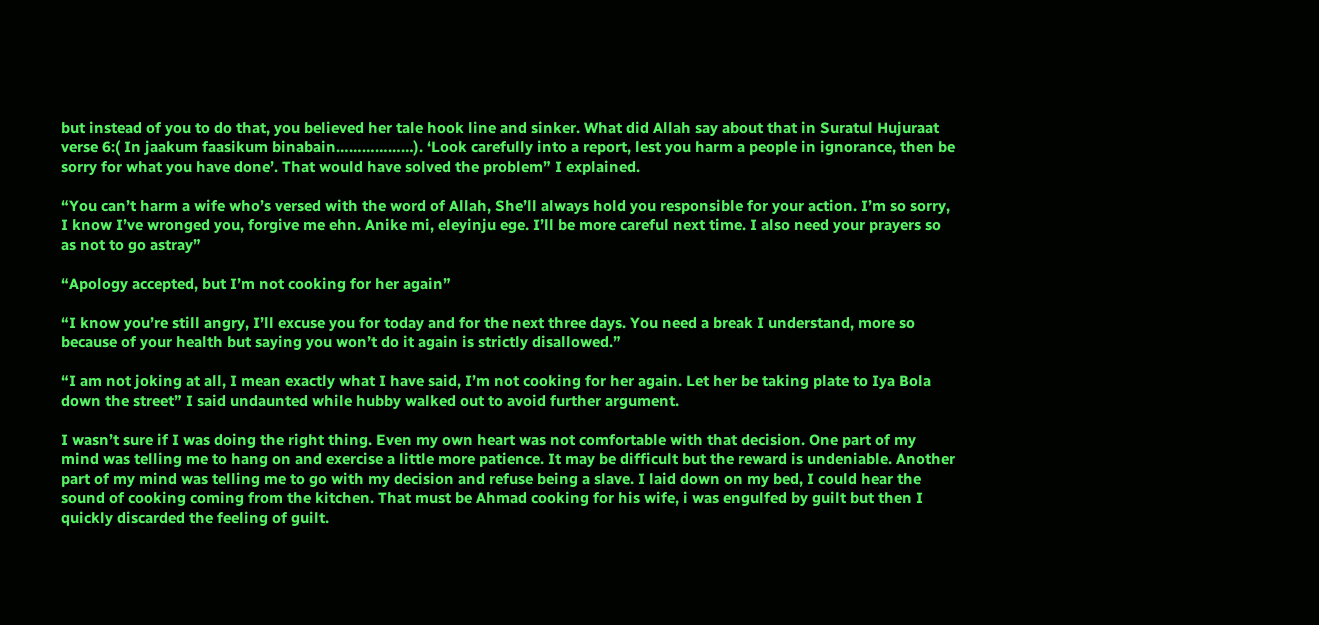but instead of you to do that, you believed her tale hook line and sinker. What did Allah say about that in Suratul Hujuraat verse 6:( In jaakum faasikum binabain………………). ‘Look carefully into a report, lest you harm a people in ignorance, then be sorry for what you have done’. That would have solved the problem” I explained.

“You can’t harm a wife who’s versed with the word of Allah, She’ll always hold you responsible for your action. I’m so sorry, I know I’ve wronged you, forgive me ehn. Anike mi, eleyinju ege. I’ll be more careful next time. I also need your prayers so as not to go astray”

“Apology accepted, but I’m not cooking for her again”

“I know you’re still angry, I’ll excuse you for today and for the next three days. You need a break I understand, more so because of your health but saying you won’t do it again is strictly disallowed.”

“I am not joking at all, I mean exactly what I have said, I’m not cooking for her again. Let her be taking plate to Iya Bola down the street” I said undaunted while hubby walked out to avoid further argument.

I wasn’t sure if I was doing the right thing. Even my own heart was not comfortable with that decision. One part of my mind was telling me to hang on and exercise a little more patience. It may be difficult but the reward is undeniable. Another part of my mind was telling me to go with my decision and refuse being a slave. I laid down on my bed, I could hear the sound of cooking coming from the kitchen. That must be Ahmad cooking for his wife, i was engulfed by guilt but then I quickly discarded the feeling of guilt.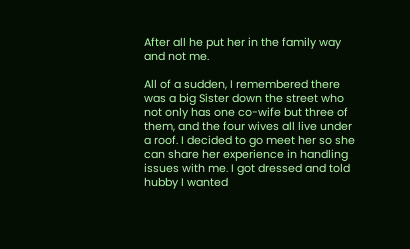After all he put her in the family way and not me.

All of a sudden, I remembered there was a big Sister down the street who not only has one co-wife but three of them, and the four wives all live under a roof. I decided to go meet her so she can share her experience in handling issues with me. I got dressed and told hubby I wanted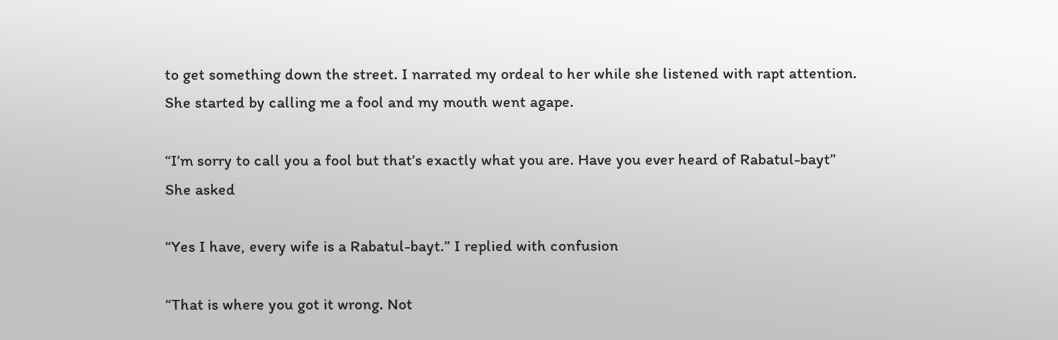to get something down the street. I narrated my ordeal to her while she listened with rapt attention. She started by calling me a fool and my mouth went agape.

“I’m sorry to call you a fool but that’s exactly what you are. Have you ever heard of Rabatul-bayt” She asked

“Yes I have, every wife is a Rabatul-bayt.” I replied with confusion

“That is where you got it wrong. Not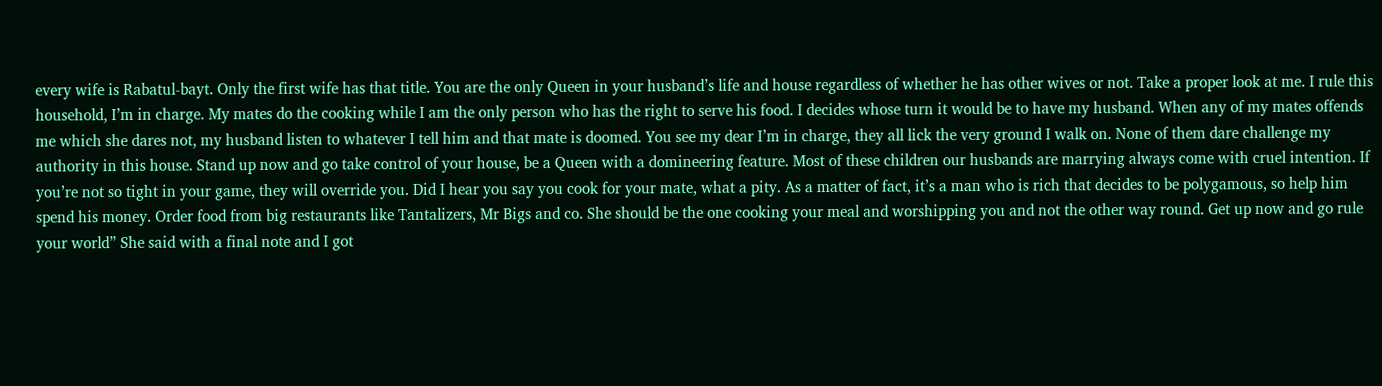every wife is Rabatul-bayt. Only the first wife has that title. You are the only Queen in your husband’s life and house regardless of whether he has other wives or not. Take a proper look at me. I rule this household, I’m in charge. My mates do the cooking while I am the only person who has the right to serve his food. I decides whose turn it would be to have my husband. When any of my mates offends me which she dares not, my husband listen to whatever I tell him and that mate is doomed. You see my dear I’m in charge, they all lick the very ground I walk on. None of them dare challenge my authority in this house. Stand up now and go take control of your house, be a Queen with a domineering feature. Most of these children our husbands are marrying always come with cruel intention. If you’re not so tight in your game, they will override you. Did I hear you say you cook for your mate, what a pity. As a matter of fact, it’s a man who is rich that decides to be polygamous, so help him spend his money. Order food from big restaurants like Tantalizers, Mr Bigs and co. She should be the one cooking your meal and worshipping you and not the other way round. Get up now and go rule your world” She said with a final note and I got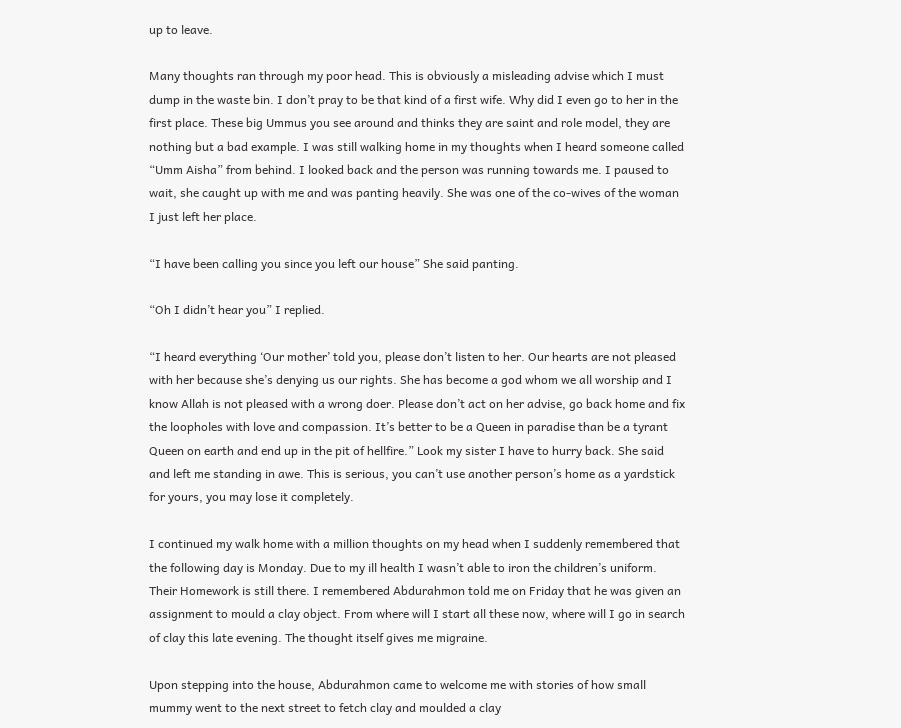up to leave.

Many thoughts ran through my poor head. This is obviously a misleading advise which I must dump in the waste bin. I don’t pray to be that kind of a first wife. Why did I even go to her in the first place. These big Ummus you see around and thinks they are saint and role model, they are nothing but a bad example. I was still walking home in my thoughts when I heard someone called “Umm Aisha” from behind. I looked back and the person was running towards me. I paused to wait, she caught up with me and was panting heavily. She was one of the co-wives of the woman I just left her place.

“I have been calling you since you left our house” She said panting.

“Oh I didn’t hear you” I replied.

“I heard everything ‘Our mother’ told you, please don’t listen to her. Our hearts are not pleased with her because she’s denying us our rights. She has become a god whom we all worship and I know Allah is not pleased with a wrong doer. Please don’t act on her advise, go back home and fix the loopholes with love and compassion. It’s better to be a Queen in paradise than be a tyrant Queen on earth and end up in the pit of hellfire.” Look my sister I have to hurry back. She said and left me standing in awe. This is serious, you can’t use another person’s home as a yardstick for yours, you may lose it completely.

I continued my walk home with a million thoughts on my head when I suddenly remembered that the following day is Monday. Due to my ill health I wasn’t able to iron the children’s uniform. Their Homework is still there. I remembered Abdurahmon told me on Friday that he was given an assignment to mould a clay object. From where will I start all these now, where will I go in search of clay this late evening. The thought itself gives me migraine.

Upon stepping into the house, Abdurahmon came to welcome me with stories of how small mummy went to the next street to fetch clay and moulded a clay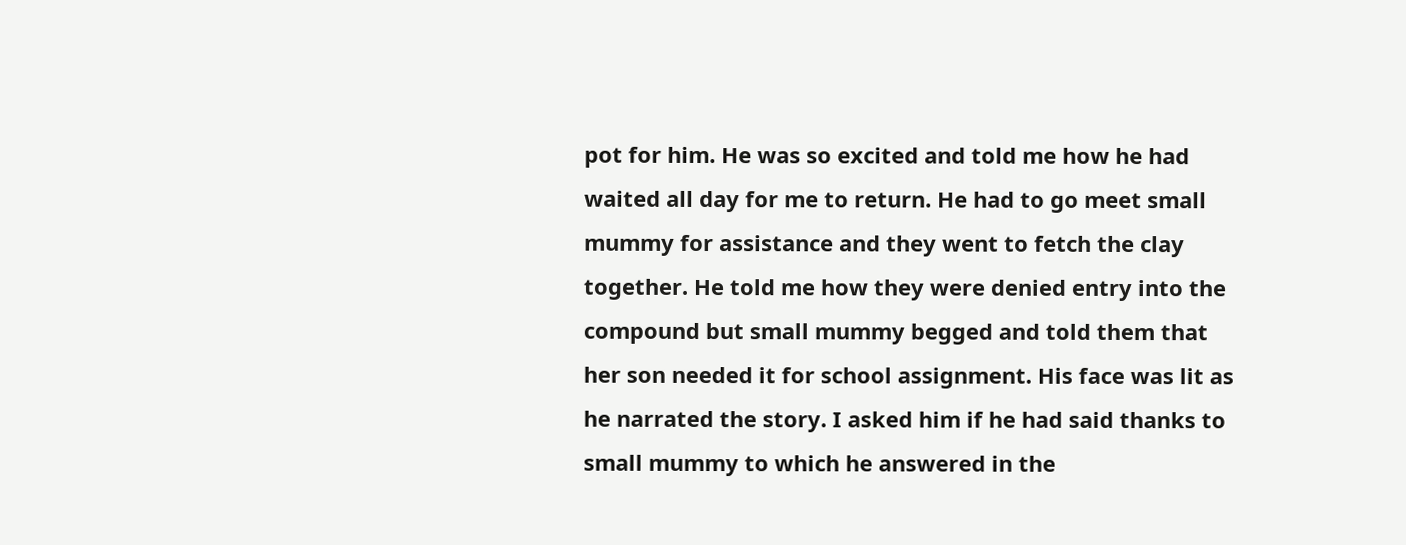pot for him. He was so excited and told me how he had waited all day for me to return. He had to go meet small mummy for assistance and they went to fetch the clay together. He told me how they were denied entry into the compound but small mummy begged and told them that her son needed it for school assignment. His face was lit as he narrated the story. I asked him if he had said thanks to small mummy to which he answered in the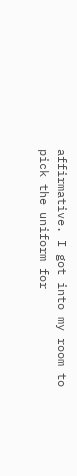affirmative. I got into my room to pick the uniform for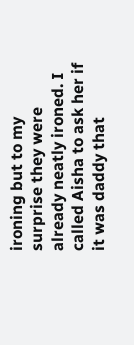ironing but to my surprise they were already neatly ironed. I called Aisha to ask her if it was daddy that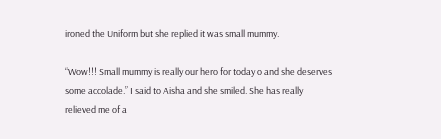ironed the Uniform but she replied it was small mummy.

“Wow!!! Small mummy is really our hero for today o and she deserves some accolade.” I said to Aisha and she smiled. She has really relieved me of a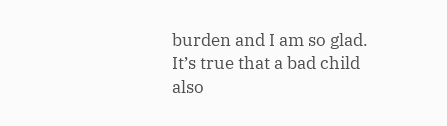burden and I am so glad. It’s true that a bad child also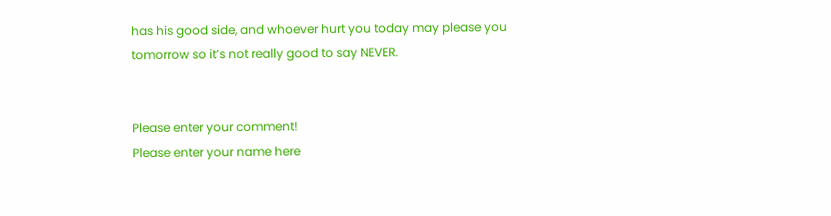has his good side, and whoever hurt you today may please you tomorrow so it’s not really good to say NEVER.


Please enter your comment!
Please enter your name here